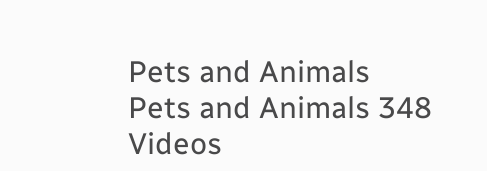Pets and Animals
Pets and Animals 348 Videos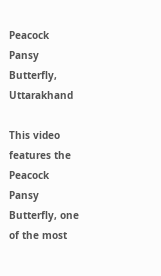Peacock Pansy Butterfly, Uttarakhand

This video features the Peacock Pansy Butterfly, one of the most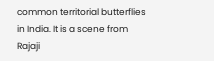common territorial butterflies in India. It is a scene from Rajaji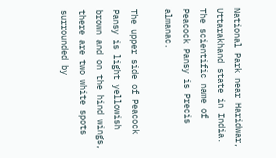National Park near Haridwar, Uttarakhand state in India. The scientific name of Peacock Pansy is Precis almanac.

The upper side of Peacock Pansy is light yellowish brown and on the hind wings, there are two white spots surrounded by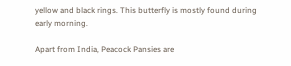yellow and black rings. This butterfly is mostly found during early morning.

Apart from India, Peacock Pansies are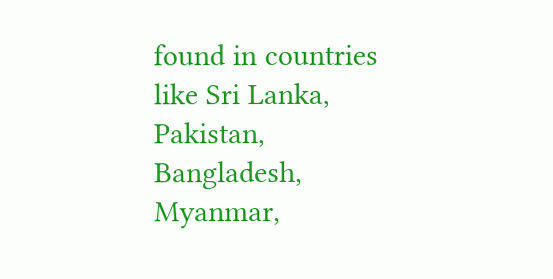found in countries like Sri Lanka, Pakistan, Bangladesh, Myanmar,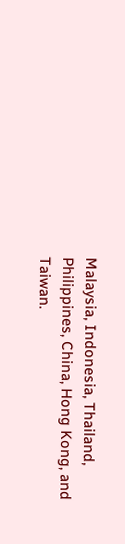Malaysia, Indonesia, Thailand, Philippines, China, Hong Kong, and Taiwan.